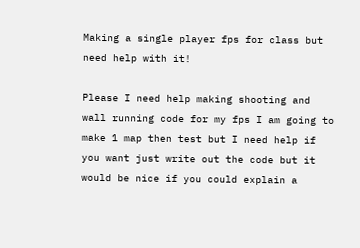Making a single player fps for class but need help with it!

Please I need help making shooting and wall running code for my fps I am going to make 1 map then test but I need help if you want just write out the code but it would be nice if you could explain a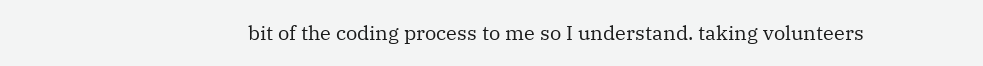bit of the coding process to me so I understand. taking volunteers